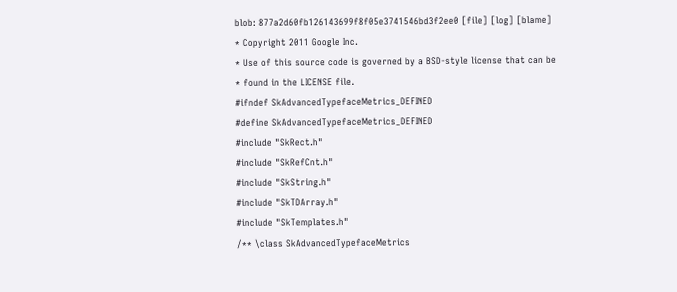blob: 877a2d60fb126143699f8f05e3741546bd3f2ee0 [file] [log] [blame]
* Copyright 2011 Google Inc.
* Use of this source code is governed by a BSD-style license that can be
* found in the LICENSE file.
#ifndef SkAdvancedTypefaceMetrics_DEFINED
#define SkAdvancedTypefaceMetrics_DEFINED
#include "SkRect.h"
#include "SkRefCnt.h"
#include "SkString.h"
#include "SkTDArray.h"
#include "SkTemplates.h"
/** \class SkAdvancedTypefaceMetrics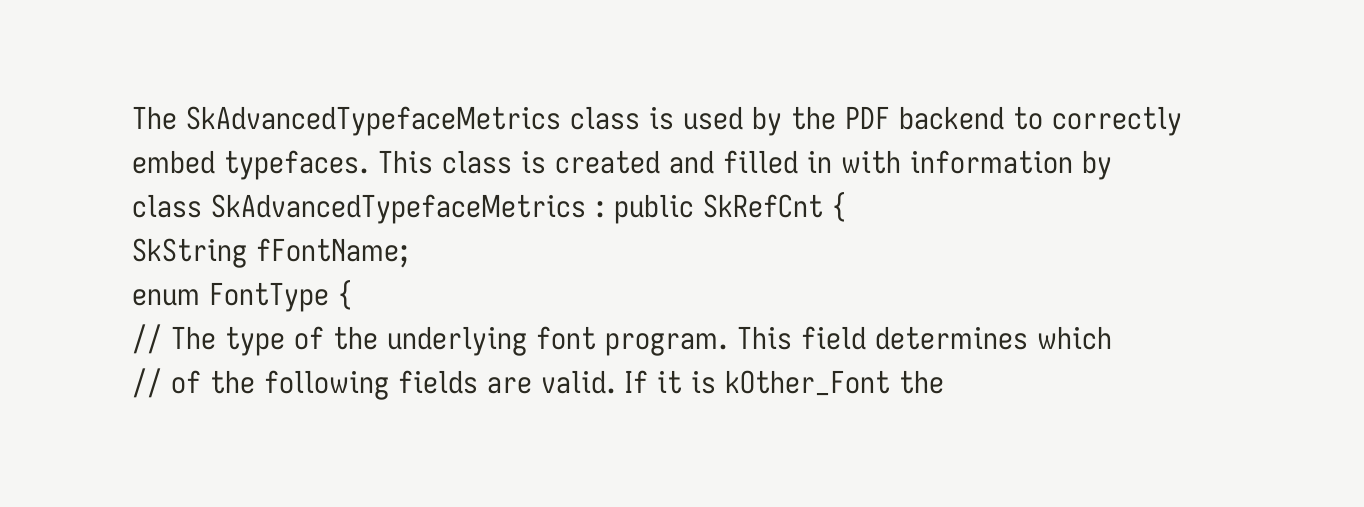The SkAdvancedTypefaceMetrics class is used by the PDF backend to correctly
embed typefaces. This class is created and filled in with information by
class SkAdvancedTypefaceMetrics : public SkRefCnt {
SkString fFontName;
enum FontType {
// The type of the underlying font program. This field determines which
// of the following fields are valid. If it is kOther_Font the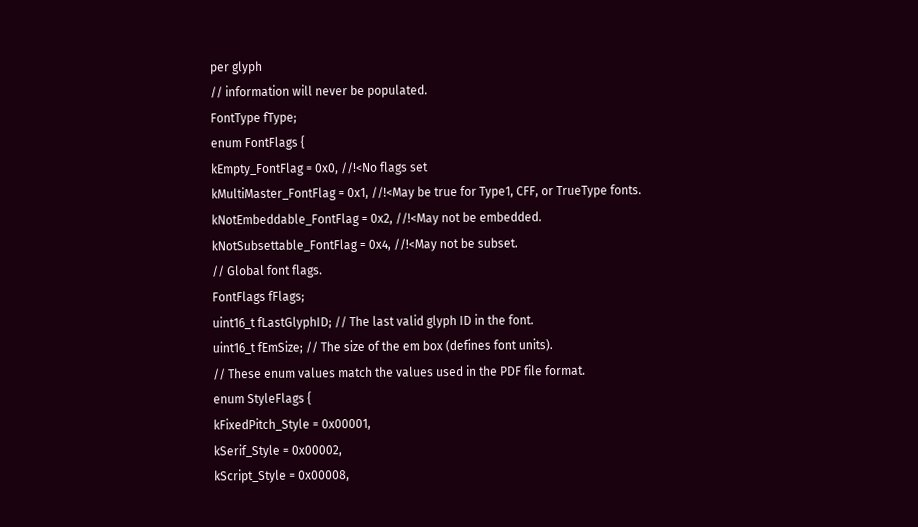per glyph
// information will never be populated.
FontType fType;
enum FontFlags {
kEmpty_FontFlag = 0x0, //!<No flags set
kMultiMaster_FontFlag = 0x1, //!<May be true for Type1, CFF, or TrueType fonts.
kNotEmbeddable_FontFlag = 0x2, //!<May not be embedded.
kNotSubsettable_FontFlag = 0x4, //!<May not be subset.
// Global font flags.
FontFlags fFlags;
uint16_t fLastGlyphID; // The last valid glyph ID in the font.
uint16_t fEmSize; // The size of the em box (defines font units).
// These enum values match the values used in the PDF file format.
enum StyleFlags {
kFixedPitch_Style = 0x00001,
kSerif_Style = 0x00002,
kScript_Style = 0x00008,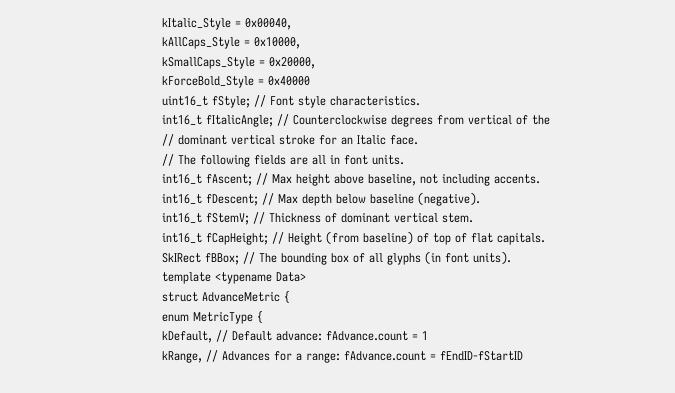kItalic_Style = 0x00040,
kAllCaps_Style = 0x10000,
kSmallCaps_Style = 0x20000,
kForceBold_Style = 0x40000
uint16_t fStyle; // Font style characteristics.
int16_t fItalicAngle; // Counterclockwise degrees from vertical of the
// dominant vertical stroke for an Italic face.
// The following fields are all in font units.
int16_t fAscent; // Max height above baseline, not including accents.
int16_t fDescent; // Max depth below baseline (negative).
int16_t fStemV; // Thickness of dominant vertical stem.
int16_t fCapHeight; // Height (from baseline) of top of flat capitals.
SkIRect fBBox; // The bounding box of all glyphs (in font units).
template <typename Data>
struct AdvanceMetric {
enum MetricType {
kDefault, // Default advance: fAdvance.count = 1
kRange, // Advances for a range: fAdvance.count = fEndID-fStartID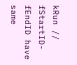kRun // fStartID-fEndID have same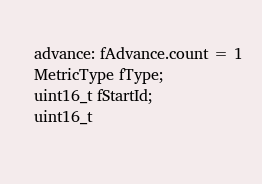advance: fAdvance.count = 1
MetricType fType;
uint16_t fStartId;
uint16_t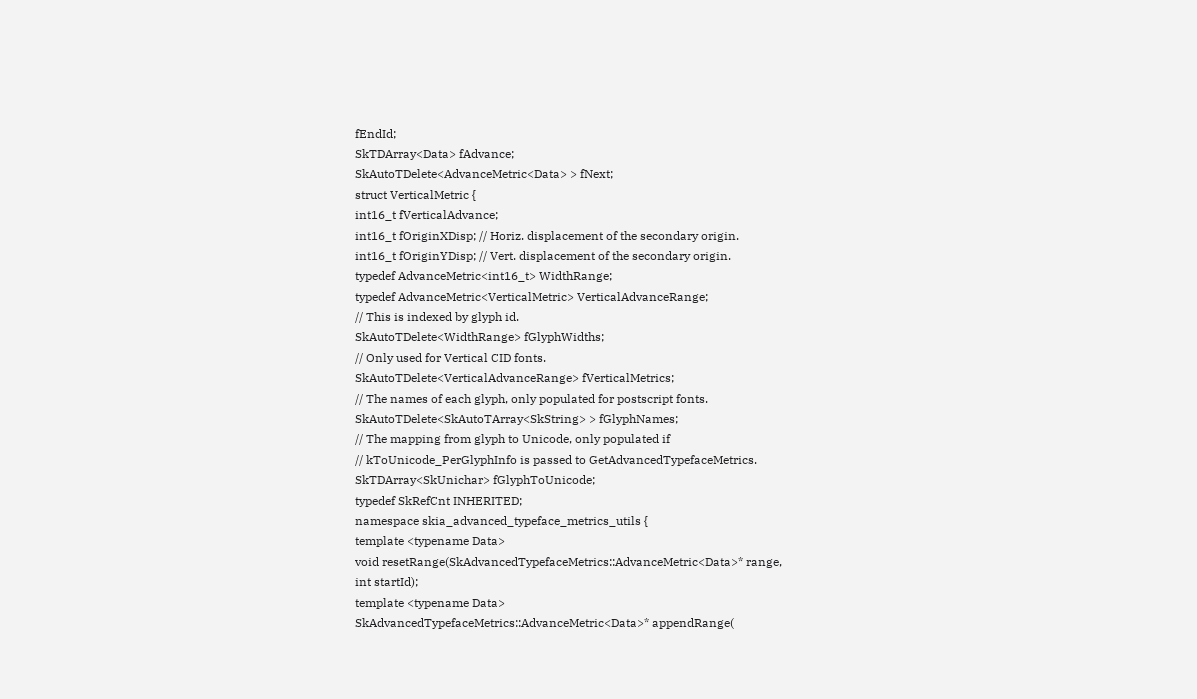fEndId;
SkTDArray<Data> fAdvance;
SkAutoTDelete<AdvanceMetric<Data> > fNext;
struct VerticalMetric {
int16_t fVerticalAdvance;
int16_t fOriginXDisp; // Horiz. displacement of the secondary origin.
int16_t fOriginYDisp; // Vert. displacement of the secondary origin.
typedef AdvanceMetric<int16_t> WidthRange;
typedef AdvanceMetric<VerticalMetric> VerticalAdvanceRange;
// This is indexed by glyph id.
SkAutoTDelete<WidthRange> fGlyphWidths;
// Only used for Vertical CID fonts.
SkAutoTDelete<VerticalAdvanceRange> fVerticalMetrics;
// The names of each glyph, only populated for postscript fonts.
SkAutoTDelete<SkAutoTArray<SkString> > fGlyphNames;
// The mapping from glyph to Unicode, only populated if
// kToUnicode_PerGlyphInfo is passed to GetAdvancedTypefaceMetrics.
SkTDArray<SkUnichar> fGlyphToUnicode;
typedef SkRefCnt INHERITED;
namespace skia_advanced_typeface_metrics_utils {
template <typename Data>
void resetRange(SkAdvancedTypefaceMetrics::AdvanceMetric<Data>* range,
int startId);
template <typename Data>
SkAdvancedTypefaceMetrics::AdvanceMetric<Data>* appendRange(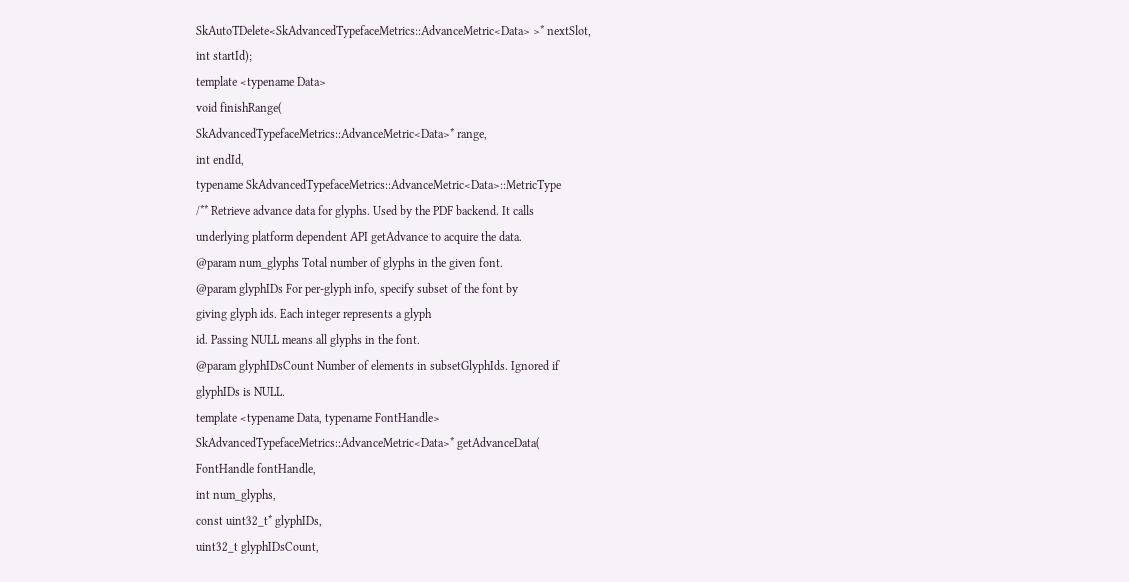SkAutoTDelete<SkAdvancedTypefaceMetrics::AdvanceMetric<Data> >* nextSlot,
int startId);
template <typename Data>
void finishRange(
SkAdvancedTypefaceMetrics::AdvanceMetric<Data>* range,
int endId,
typename SkAdvancedTypefaceMetrics::AdvanceMetric<Data>::MetricType
/** Retrieve advance data for glyphs. Used by the PDF backend. It calls
underlying platform dependent API getAdvance to acquire the data.
@param num_glyphs Total number of glyphs in the given font.
@param glyphIDs For per-glyph info, specify subset of the font by
giving glyph ids. Each integer represents a glyph
id. Passing NULL means all glyphs in the font.
@param glyphIDsCount Number of elements in subsetGlyphIds. Ignored if
glyphIDs is NULL.
template <typename Data, typename FontHandle>
SkAdvancedTypefaceMetrics::AdvanceMetric<Data>* getAdvanceData(
FontHandle fontHandle,
int num_glyphs,
const uint32_t* glyphIDs,
uint32_t glyphIDsCount,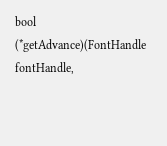bool (*getAdvance)(FontHandle fontHandle,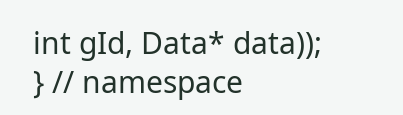int gId, Data* data));
} // namespace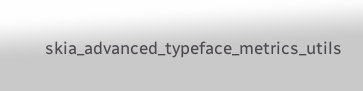skia_advanced_typeface_metrics_utils